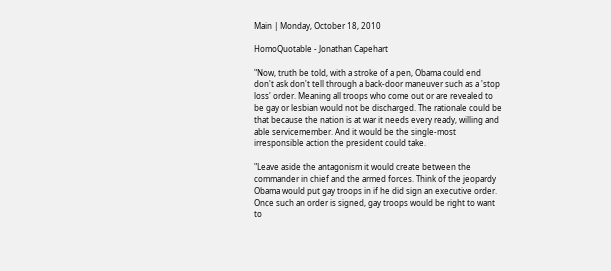Main | Monday, October 18, 2010

HomoQuotable - Jonathan Capehart

"Now, truth be told, with a stroke of a pen, Obama could end don't ask don't tell through a back-door maneuver such as a 'stop loss' order. Meaning all troops who come out or are revealed to be gay or lesbian would not be discharged. The rationale could be that because the nation is at war it needs every ready, willing and able servicemember. And it would be the single-most irresponsible action the president could take.

"Leave aside the antagonism it would create between the commander in chief and the armed forces. Think of the jeopardy Obama would put gay troops in if he did sign an executive order. Once such an order is signed, gay troops would be right to want to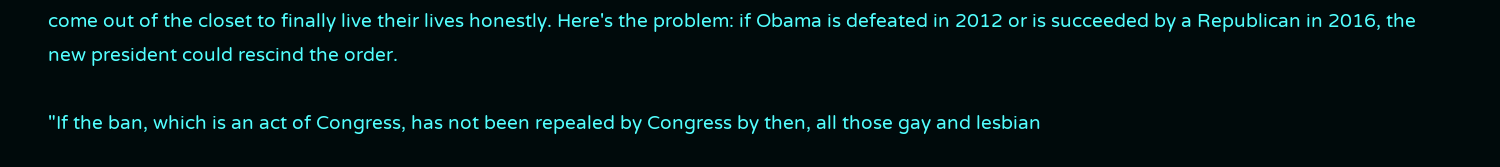come out of the closet to finally live their lives honestly. Here's the problem: if Obama is defeated in 2012 or is succeeded by a Republican in 2016, the new president could rescind the order.

"If the ban, which is an act of Congress, has not been repealed by Congress by then, all those gay and lesbian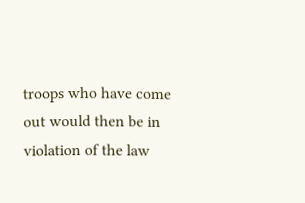troops who have come out would then be in violation of the law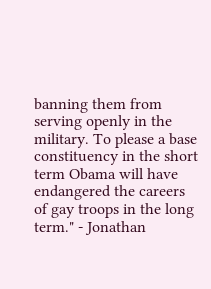banning them from serving openly in the military. To please a base constituency in the short term Obama will have endangered the careers of gay troops in the long term." - Jonathan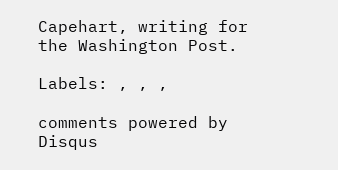Capehart, writing for the Washington Post.

Labels: , , ,

comments powered by Disqus